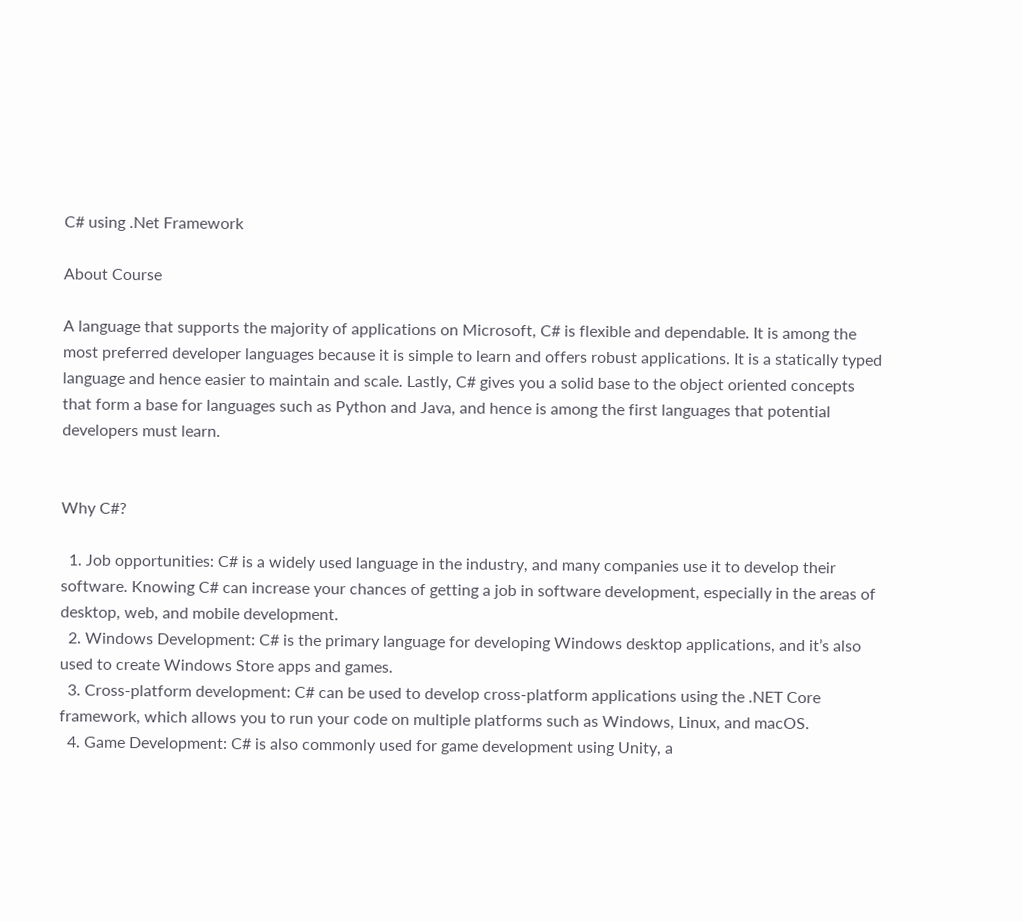C# using .Net Framework

About Course

A language that supports the majority of applications on Microsoft, C# is flexible and dependable. It is among the most preferred developer languages because it is simple to learn and offers robust applications. It is a statically typed language and hence easier to maintain and scale. Lastly, C# gives you a solid base to the object oriented concepts that form a base for languages such as Python and Java, and hence is among the first languages that potential developers must learn.


Why C#?

  1. Job opportunities: C# is a widely used language in the industry, and many companies use it to develop their software. Knowing C# can increase your chances of getting a job in software development, especially in the areas of desktop, web, and mobile development.
  2. Windows Development: C# is the primary language for developing Windows desktop applications, and it’s also used to create Windows Store apps and games.
  3. Cross-platform development: C# can be used to develop cross-platform applications using the .NET Core framework, which allows you to run your code on multiple platforms such as Windows, Linux, and macOS.
  4. Game Development: C# is also commonly used for game development using Unity, a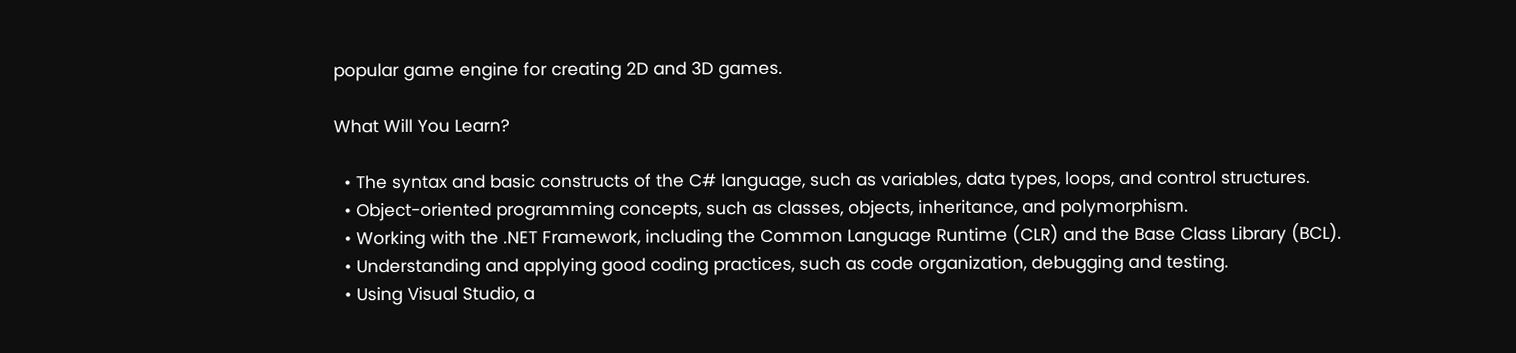popular game engine for creating 2D and 3D games.

What Will You Learn?

  • The syntax and basic constructs of the C# language, such as variables, data types, loops, and control structures.
  • Object-oriented programming concepts, such as classes, objects, inheritance, and polymorphism.
  • Working with the .NET Framework, including the Common Language Runtime (CLR) and the Base Class Library (BCL).
  • Understanding and applying good coding practices, such as code organization, debugging and testing.
  • Using Visual Studio, a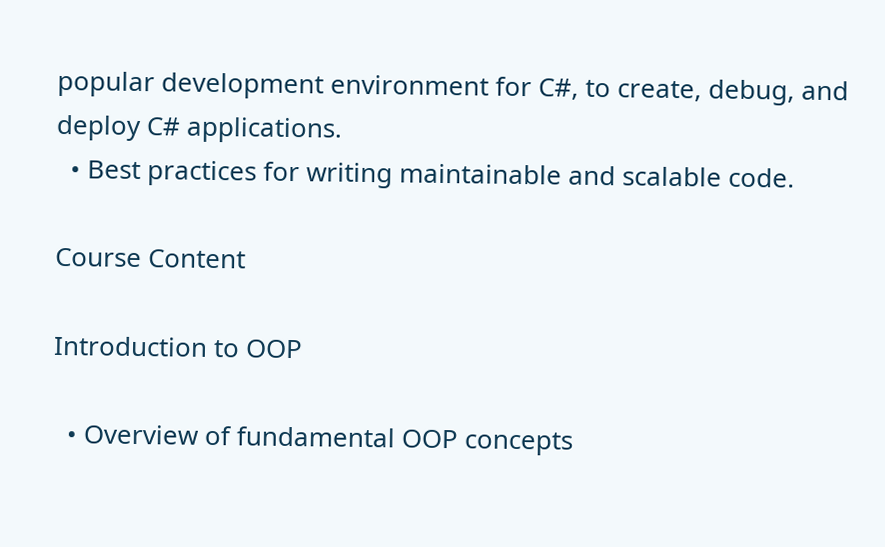popular development environment for C#, to create, debug, and deploy C# applications.
  • Best practices for writing maintainable and scalable code.

Course Content

Introduction to OOP

  • Overview of fundamental OOP concepts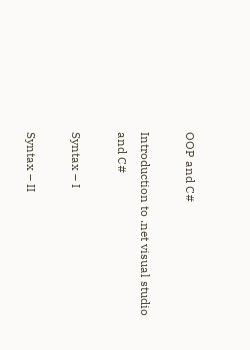OOP and C#

Introduction to .net visual studio and C#

Syntax – I

Syntax – II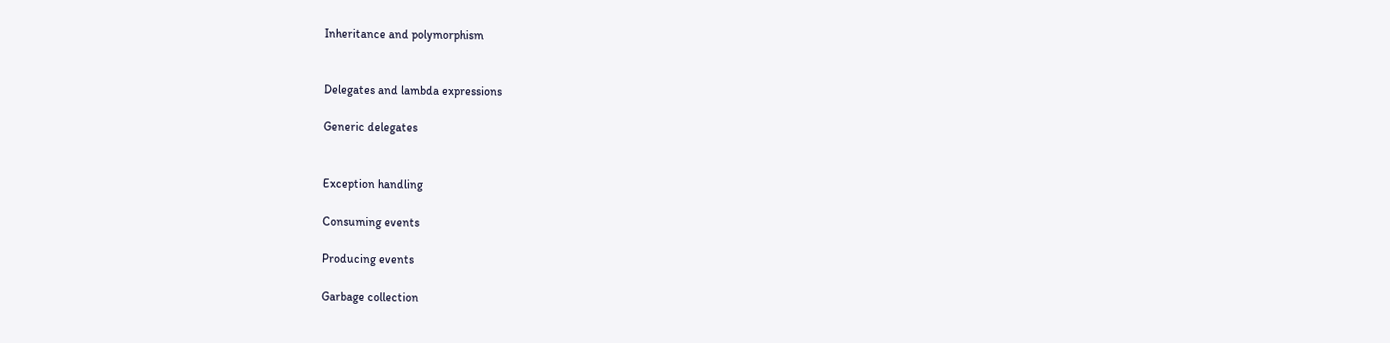Inheritance and polymorphism


Delegates and lambda expressions

Generic delegates


Exception handling

Consuming events

Producing events

Garbage collection